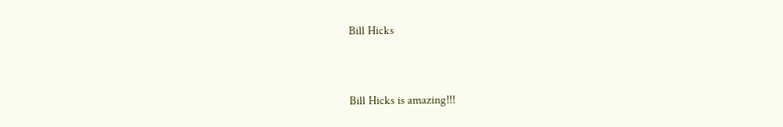Bill Hicks


Bill Hicks is amazing!!!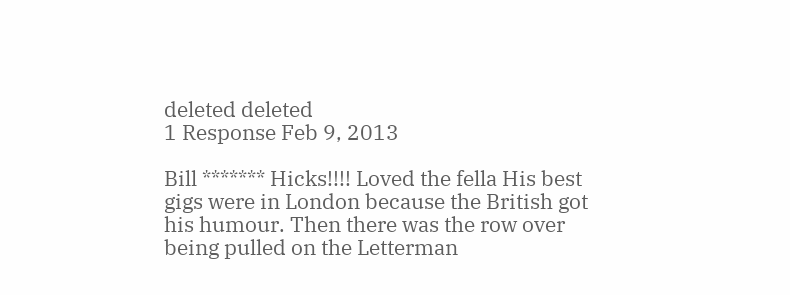deleted deleted
1 Response Feb 9, 2013

Bill ******* Hicks!!!! Loved the fella His best gigs were in London because the British got his humour. Then there was the row over being pulled on the Letterman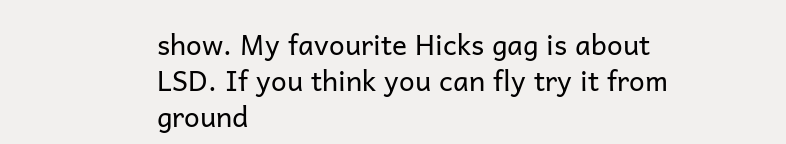show. My favourite Hicks gag is about LSD. If you think you can fly try it from ground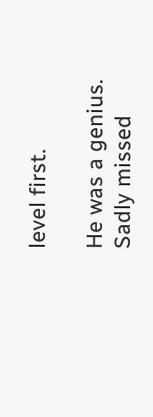level first.

He was a genius. Sadly missed